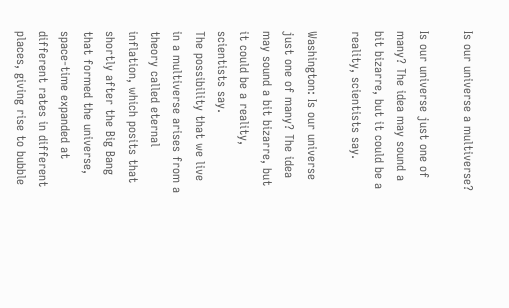Is our universe a multiverse?

Is our universe just one of many? The idea may sound a bit bizarre, but it could be a reality, scientists say.

Washington: Is our universe just one of many? The idea may sound a bit bizarre, but it could be a reality, scientists say.
The possibility that we live in a multiverse arises from a theory called eternal inflation, which posits that shortly after the Big Bang that formed the universe, space-time expanded at different rates in different places, giving rise to bubble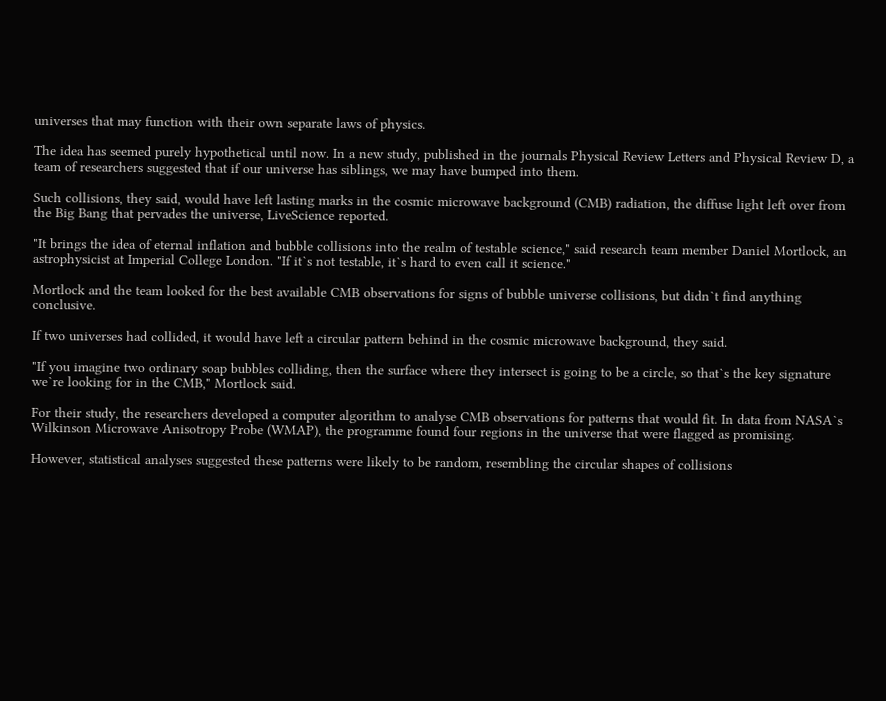universes that may function with their own separate laws of physics.

The idea has seemed purely hypothetical until now. In a new study, published in the journals Physical Review Letters and Physical Review D, a team of researchers suggested that if our universe has siblings, we may have bumped into them.

Such collisions, they said, would have left lasting marks in the cosmic microwave background (CMB) radiation, the diffuse light left over from the Big Bang that pervades the universe, LiveScience reported.

"It brings the idea of eternal inflation and bubble collisions into the realm of testable science," said research team member Daniel Mortlock, an astrophysicist at Imperial College London. "If it`s not testable, it`s hard to even call it science."

Mortlock and the team looked for the best available CMB observations for signs of bubble universe collisions, but didn`t find anything conclusive.

If two universes had collided, it would have left a circular pattern behind in the cosmic microwave background, they said.

"If you imagine two ordinary soap bubbles colliding, then the surface where they intersect is going to be a circle, so that`s the key signature we`re looking for in the CMB," Mortlock said.

For their study, the researchers developed a computer algorithm to analyse CMB observations for patterns that would fit. In data from NASA`s Wilkinson Microwave Anisotropy Probe (WMAP), the programme found four regions in the universe that were flagged as promising.

However, statistical analyses suggested these patterns were likely to be random, resembling the circular shapes of collisions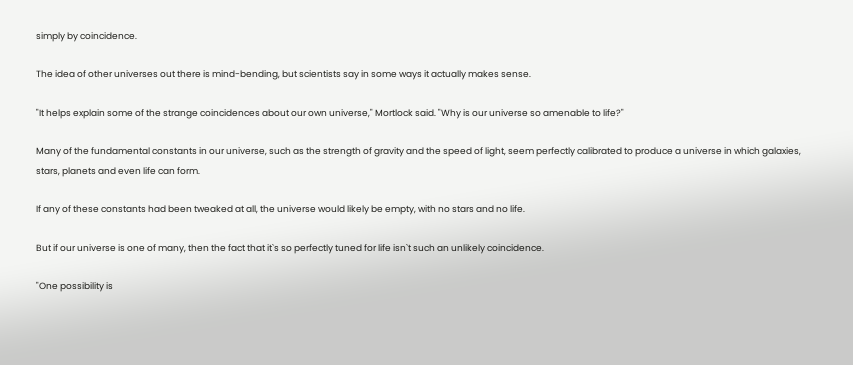simply by coincidence.

The idea of other universes out there is mind-bending, but scientists say in some ways it actually makes sense.

"It helps explain some of the strange coincidences about our own universe," Mortlock said. "Why is our universe so amenable to life?"

Many of the fundamental constants in our universe, such as the strength of gravity and the speed of light, seem perfectly calibrated to produce a universe in which galaxies, stars, planets and even life can form.

If any of these constants had been tweaked at all, the universe would likely be empty, with no stars and no life.

But if our universe is one of many, then the fact that it`s so perfectly tuned for life isn`t such an unlikely coincidence.

"One possibility is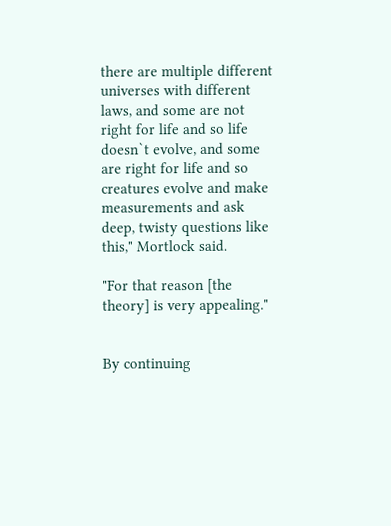there are multiple different universes with different laws, and some are not right for life and so life doesn`t evolve, and some are right for life and so creatures evolve and make measurements and ask deep, twisty questions like this," Mortlock said.

"For that reason [the theory] is very appealing."


By continuing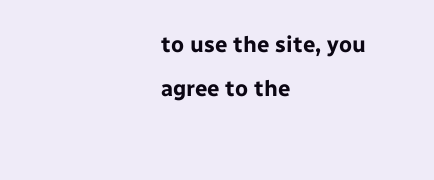to use the site, you agree to the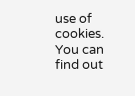use of cookies. You can find out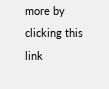more by clicking this link